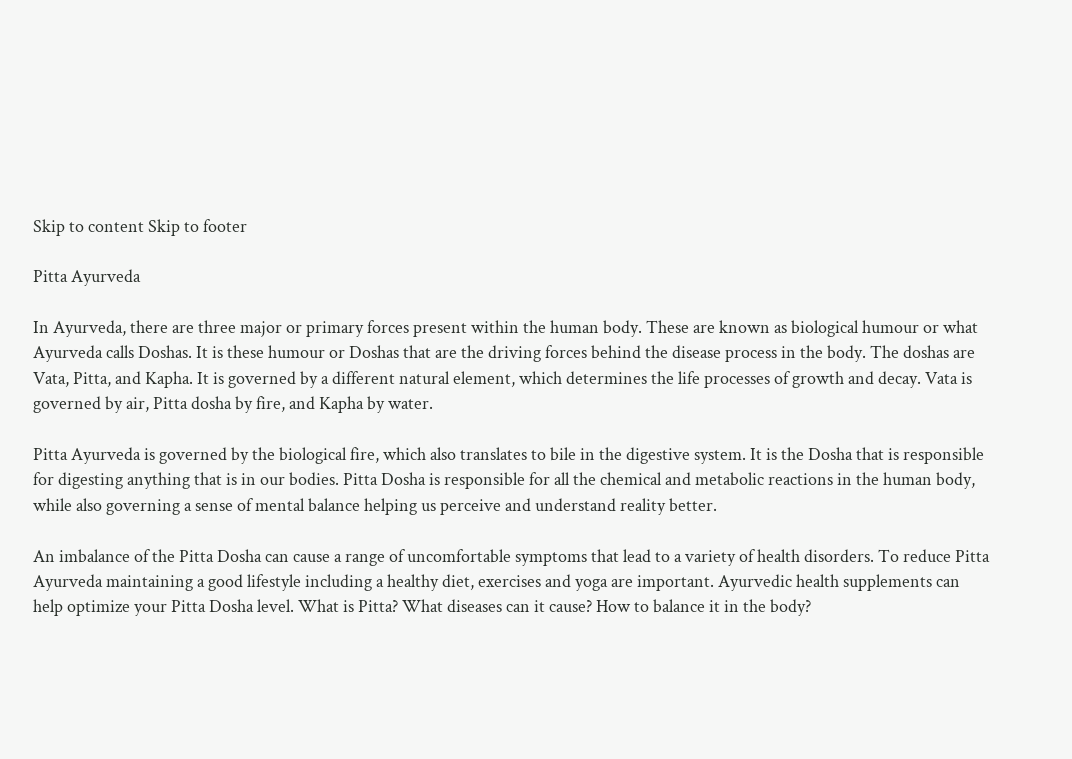Skip to content Skip to footer

Pitta Ayurveda

In Ayurveda, there are three major or primary forces present within the human body. These are known as biological humour or what Ayurveda calls Doshas. It is these humour or Doshas that are the driving forces behind the disease process in the body. The doshas are Vata, Pitta, and Kapha. It is governed by a different natural element, which determines the life processes of growth and decay. Vata is governed by air, Pitta dosha by fire, and Kapha by water.

Pitta Ayurveda is governed by the biological fire, which also translates to bile in the digestive system. It is the Dosha that is responsible for digesting anything that is in our bodies. Pitta Dosha is responsible for all the chemical and metabolic reactions in the human body, while also governing a sense of mental balance helping us perceive and understand reality better.

An imbalance of the Pitta Dosha can cause a range of uncomfortable symptoms that lead to a variety of health disorders. To reduce Pitta Ayurveda maintaining a good lifestyle including a healthy diet, exercises and yoga are important. Ayurvedic health supplements can help optimize your Pitta Dosha level. What is Pitta? What diseases can it cause? How to balance it in the body?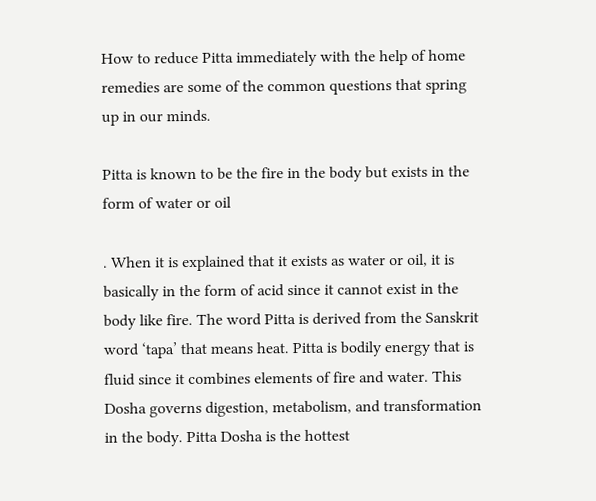How to reduce Pitta immediately with the help of home remedies are some of the common questions that spring up in our minds.

Pitta is known to be the fire in the body but exists in the form of water or oil

. When it is explained that it exists as water or oil, it is basically in the form of acid since it cannot exist in the body like fire. The word Pitta is derived from the Sanskrit word ‘tapa’ that means heat. Pitta is bodily energy that is fluid since it combines elements of fire and water. This Dosha governs digestion, metabolism, and transformation in the body. Pitta Dosha is the hottest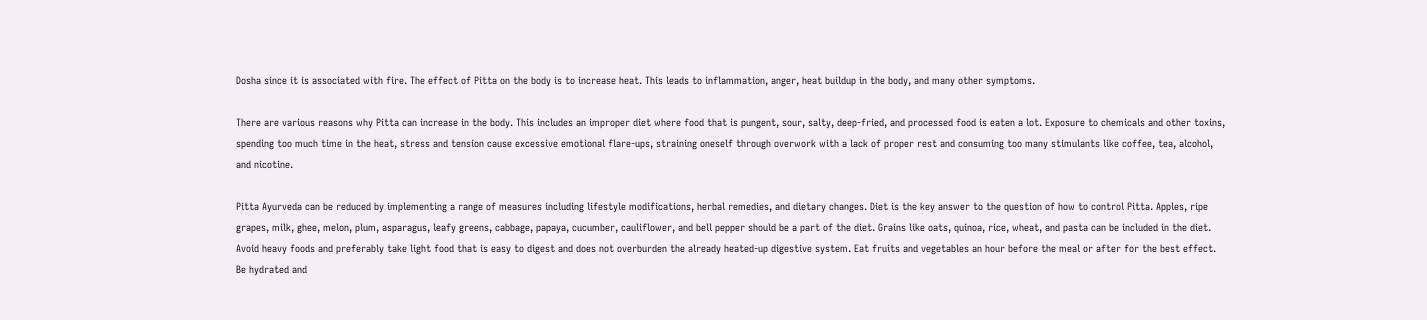Dosha since it is associated with fire. The effect of Pitta on the body is to increase heat. This leads to inflammation, anger, heat buildup in the body, and many other symptoms.

There are various reasons why Pitta can increase in the body. This includes an improper diet where food that is pungent, sour, salty, deep-fried, and processed food is eaten a lot. Exposure to chemicals and other toxins, spending too much time in the heat, stress and tension cause excessive emotional flare-ups, straining oneself through overwork with a lack of proper rest and consuming too many stimulants like coffee, tea, alcohol, and nicotine.

Pitta Ayurveda can be reduced by implementing a range of measures including lifestyle modifications, herbal remedies, and dietary changes. Diet is the key answer to the question of how to control Pitta. Apples, ripe grapes, milk, ghee, melon, plum, asparagus, leafy greens, cabbage, papaya, cucumber, cauliflower, and bell pepper should be a part of the diet. Grains like oats, quinoa, rice, wheat, and pasta can be included in the diet. Avoid heavy foods and preferably take light food that is easy to digest and does not overburden the already heated-up digestive system. Eat fruits and vegetables an hour before the meal or after for the best effect. Be hydrated and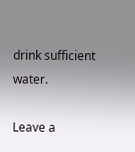drink sufficient water.

Leave a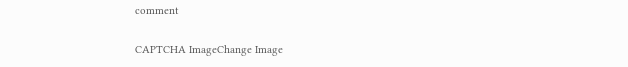comment

CAPTCHA ImageChange Image